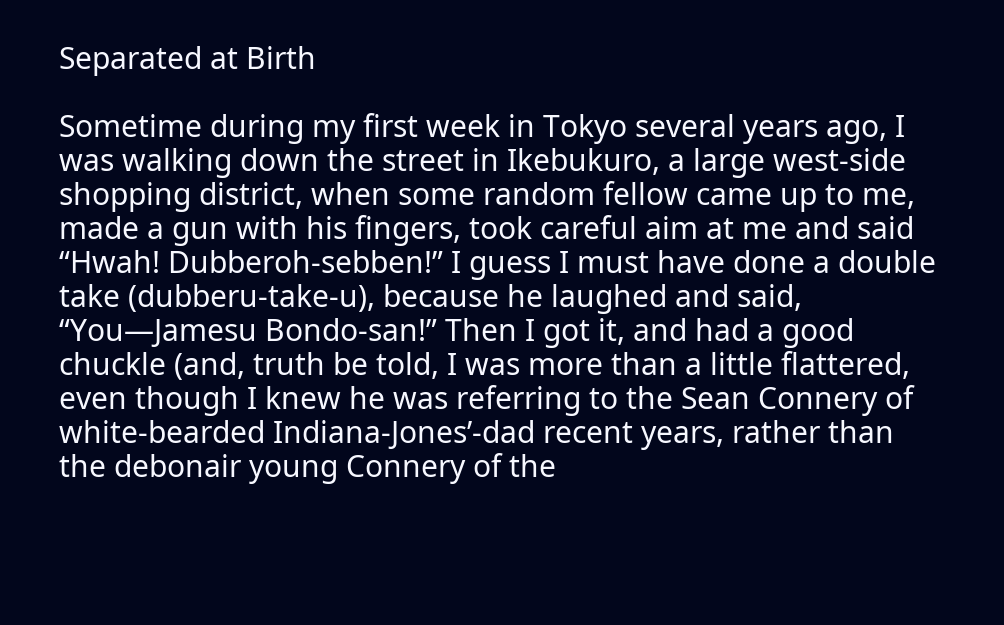Separated at Birth

Sometime during my first week in Tokyo several years ago, I was walking down the street in Ikebukuro, a large west-side shopping district, when some random fellow came up to me, made a gun with his fingers, took careful aim at me and said “Hwah! Dubberoh-sebben!” I guess I must have done a double take (dubberu-take-u), because he laughed and said, “You—Jamesu Bondo-san!” Then I got it, and had a good chuckle (and, truth be told, I was more than a little flattered, even though I knew he was referring to the Sean Connery of white-bearded Indiana-Jones’-dad recent years, rather than the debonair young Connery of the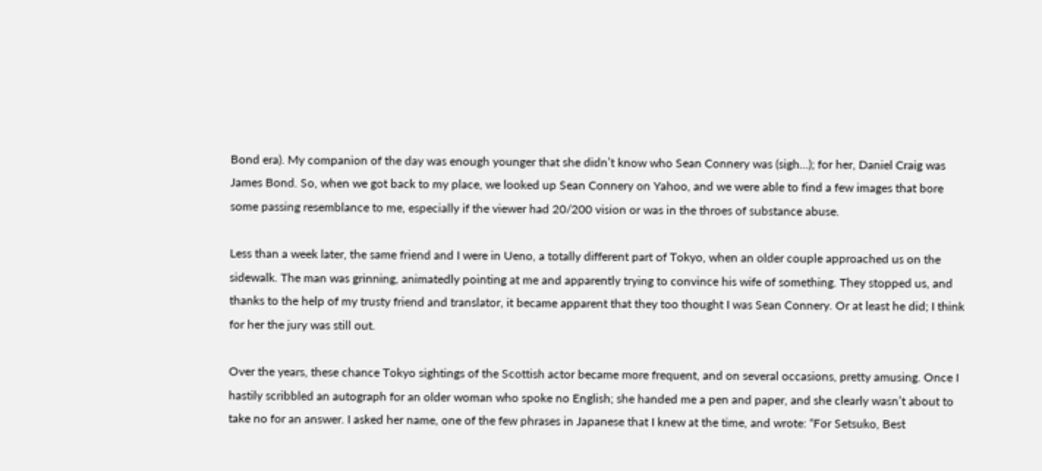Bond era). My companion of the day was enough younger that she didn’t know who Sean Connery was (sigh…); for her, Daniel Craig was James Bond. So, when we got back to my place, we looked up Sean Connery on Yahoo, and we were able to find a few images that bore some passing resemblance to me, especially if the viewer had 20/200 vision or was in the throes of substance abuse.

Less than a week later, the same friend and I were in Ueno, a totally different part of Tokyo, when an older couple approached us on the sidewalk. The man was grinning, animatedly pointing at me and apparently trying to convince his wife of something. They stopped us, and thanks to the help of my trusty friend and translator, it became apparent that they too thought I was Sean Connery. Or at least he did; I think for her the jury was still out.

Over the years, these chance Tokyo sightings of the Scottish actor became more frequent, and on several occasions, pretty amusing. Once I hastily scribbled an autograph for an older woman who spoke no English; she handed me a pen and paper, and she clearly wasn’t about to take no for an answer. I asked her name, one of the few phrases in Japanese that I knew at the time, and wrote: “For Setsuko, Best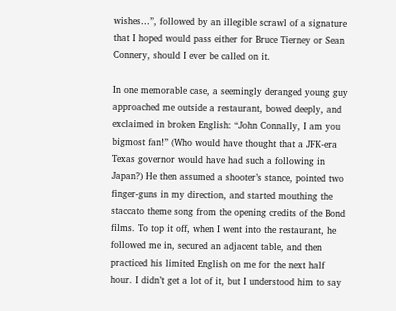wishes…”, followed by an illegible scrawl of a signature that I hoped would pass either for Bruce Tierney or Sean Connery, should I ever be called on it.

In one memorable case, a seemingly deranged young guy approached me outside a restaurant, bowed deeply, and exclaimed in broken English: “John Connally, I am you bigmost fan!” (Who would have thought that a JFK-era Texas governor would have had such a following in Japan?) He then assumed a shooter’s stance, pointed two finger-guns in my direction, and started mouthing the staccato theme song from the opening credits of the Bond films. To top it off, when I went into the restaurant, he followed me in, secured an adjacent table, and then practiced his limited English on me for the next half hour. I didn’t get a lot of it, but I understood him to say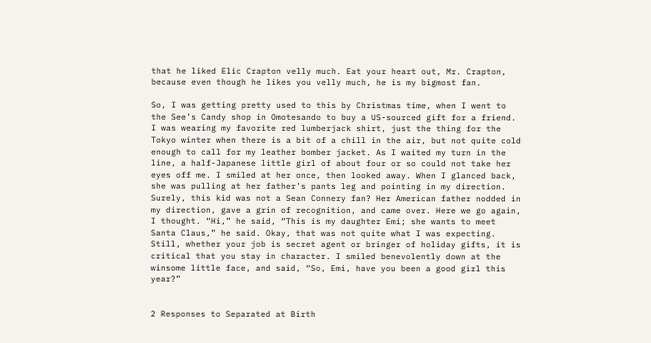that he liked Elic Crapton velly much. Eat your heart out, Mr. Crapton, because even though he likes you velly much, he is my bigmost fan.

So, I was getting pretty used to this by Christmas time, when I went to the See’s Candy shop in Omotesando to buy a US-sourced gift for a friend. I was wearing my favorite red lumberjack shirt, just the thing for the Tokyo winter when there is a bit of a chill in the air, but not quite cold enough to call for my leather bomber jacket. As I waited my turn in the line, a half-Japanese little girl of about four or so could not take her eyes off me. I smiled at her once, then looked away. When I glanced back, she was pulling at her father’s pants leg and pointing in my direction. Surely, this kid was not a Sean Connery fan? Her American father nodded in my direction, gave a grin of recognition, and came over. Here we go again, I thought. “Hi,” he said, “This is my daughter Emi; she wants to meet Santa Claus,” he said. Okay, that was not quite what I was expecting. Still, whether your job is secret agent or bringer of holiday gifts, it is critical that you stay in character. I smiled benevolently down at the winsome little face, and said, “So, Emi, have you been a good girl this year?”


2 Responses to Separated at Birth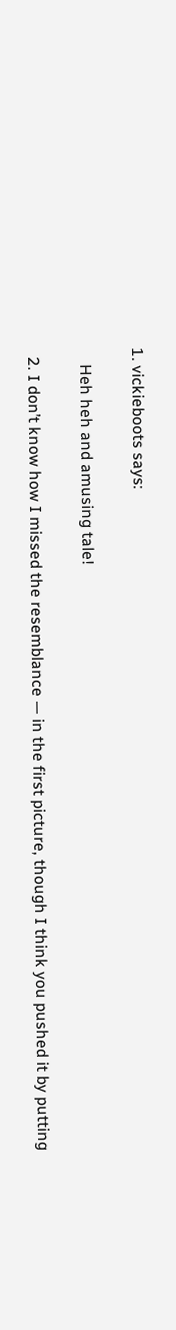1. vickieboots says:

    Heh heh and amusing tale!

  2. I don’t know how I missed the resemblance — in the first picture, though I think you pushed it by putting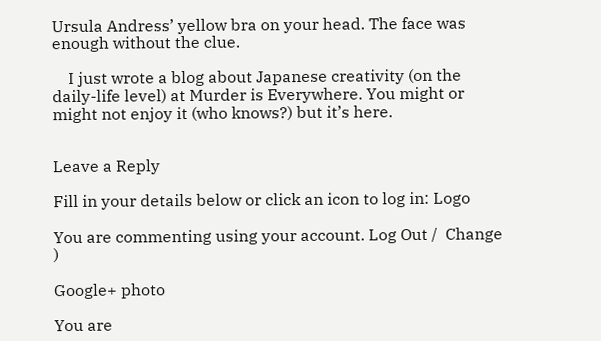Ursula Andress’ yellow bra on your head. The face was enough without the clue.

    I just wrote a blog about Japanese creativity (on the daily-life level) at Murder is Everywhere. You might or might not enjoy it (who knows?) but it’s here.


Leave a Reply

Fill in your details below or click an icon to log in: Logo

You are commenting using your account. Log Out /  Change )

Google+ photo

You are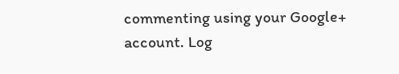commenting using your Google+ account. Log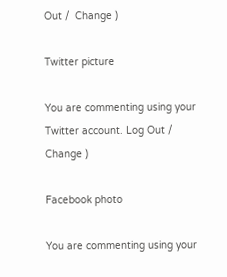Out /  Change )

Twitter picture

You are commenting using your Twitter account. Log Out /  Change )

Facebook photo

You are commenting using your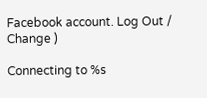Facebook account. Log Out /  Change )

Connecting to %s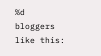%d bloggers like this: